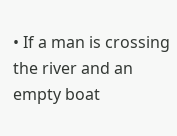• If a man is crossing the river and an empty boat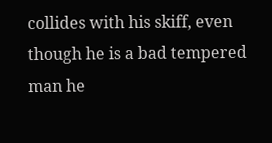collides with his skiff, even though he is a bad tempered man he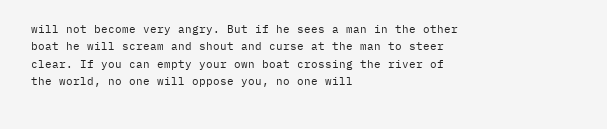will not become very angry. But if he sees a man in the other boat he will scream and shout and curse at the man to steer clear. If you can empty your own boat crossing the river of the world, no one will oppose you, no one will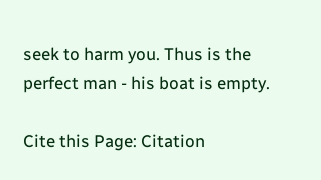seek to harm you. Thus is the perfect man - his boat is empty.

Cite this Page: Citation